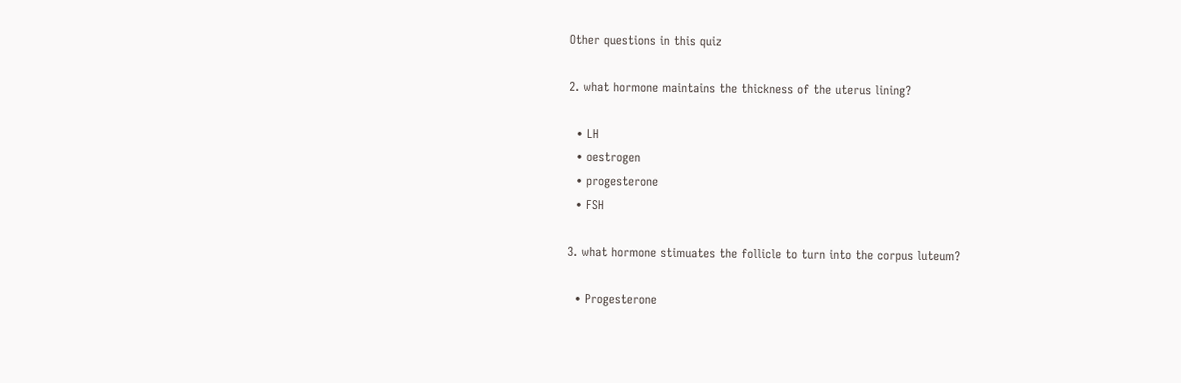Other questions in this quiz

2. what hormone maintains the thickness of the uterus lining?

  • LH
  • oestrogen
  • progesterone
  • FSH

3. what hormone stimuates the follicle to turn into the corpus luteum?

  • Progesterone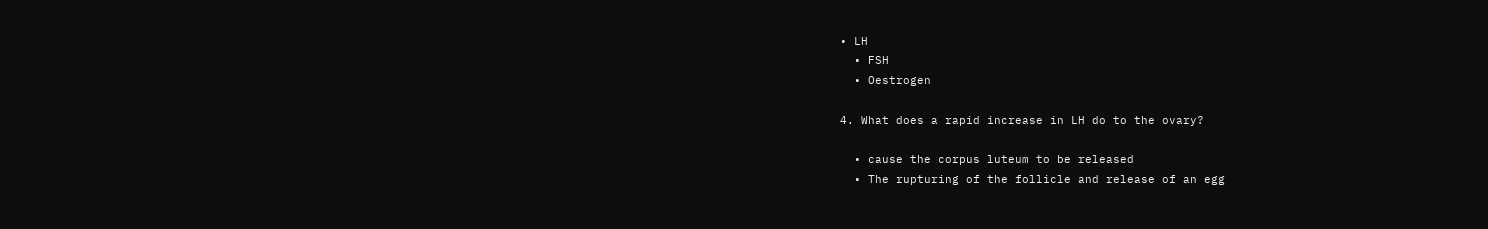• LH
  • FSH
  • Oestrogen

4. What does a rapid increase in LH do to the ovary?

  • cause the corpus luteum to be released
  • The rupturing of the follicle and release of an egg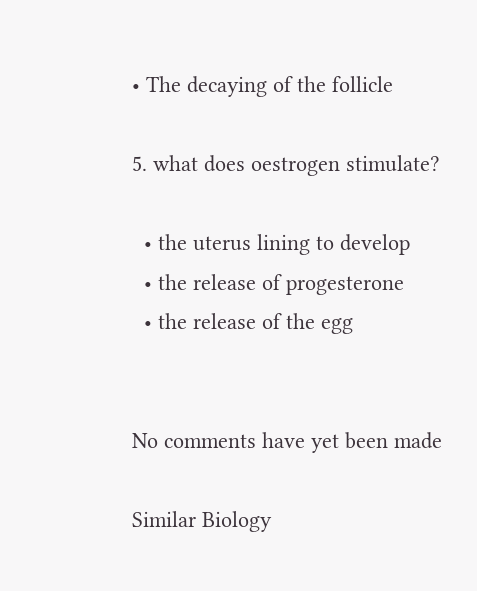• The decaying of the follicle

5. what does oestrogen stimulate?

  • the uterus lining to develop
  • the release of progesterone
  • the release of the egg


No comments have yet been made

Similar Biology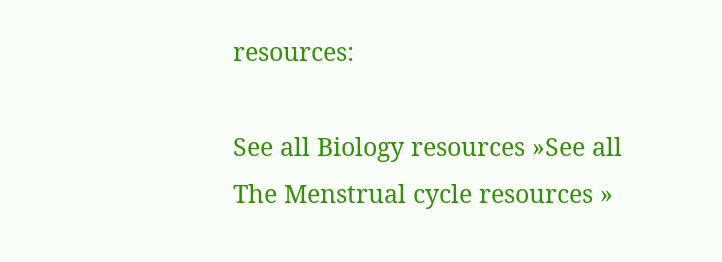resources:

See all Biology resources »See all The Menstrual cycle resources »